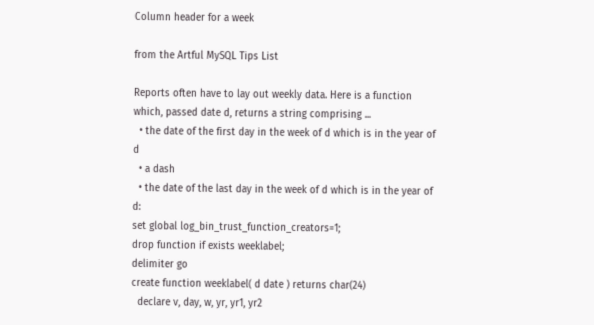Column header for a week

from the Artful MySQL Tips List

Reports often have to lay out weekly data. Here is a function which, passed date d, returns a string comprising ...
  • the date of the first day in the week of d which is in the year of d
  • a dash
  • the date of the last day in the week of d which is in the year of d:
set global log_bin_trust_function_creators=1;
drop function if exists weeklabel;
delimiter go
create function weeklabel( d date ) returns char(24)
  declare v, day, w, yr, yr1, yr2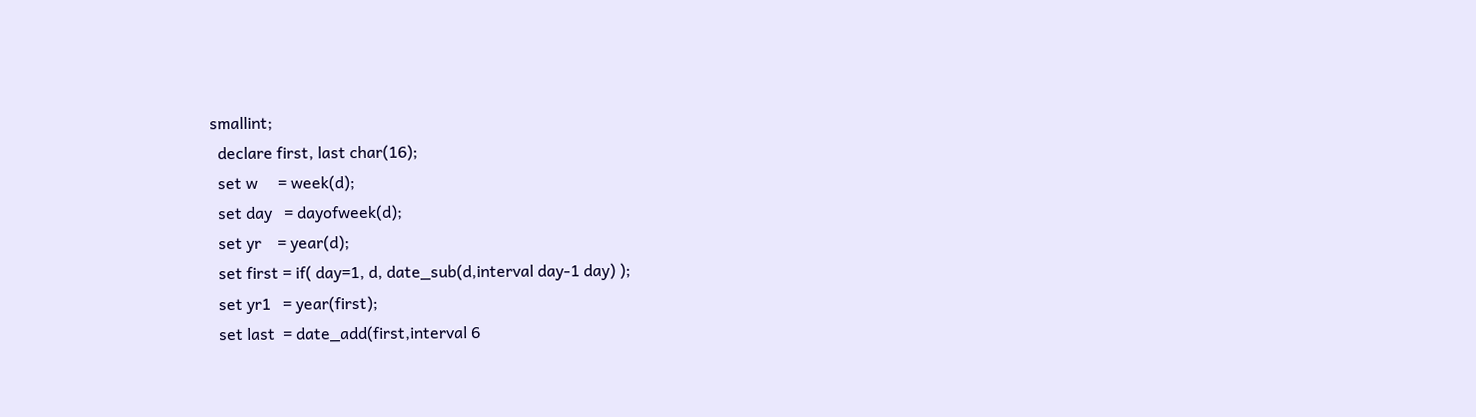smallint;
  declare first, last char(16);
  set w     = week(d);
  set day   = dayofweek(d);
  set yr    = year(d);
  set first = if( day=1, d, date_sub(d,interval day-1 day) );
  set yr1   = year(first);
  set last  = date_add(first,interval 6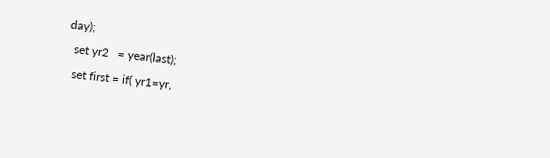day);
  set yr2   = year(last);
  set first = if( yr1=yr,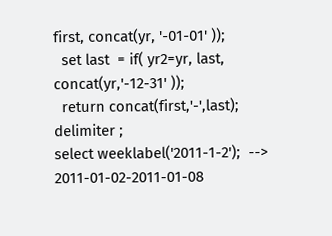first, concat(yr, '-01-01' ));
  set last  = if( yr2=yr, last, concat(yr,'-12-31' ));
  return concat(first,'-',last);
delimiter ;
select weeklabel('2011-1-2');  --> 2011-01-02-2011-01-08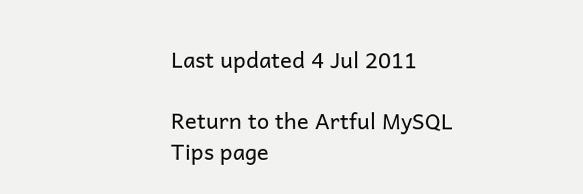Last updated 4 Jul 2011

Return to the Artful MySQL Tips page